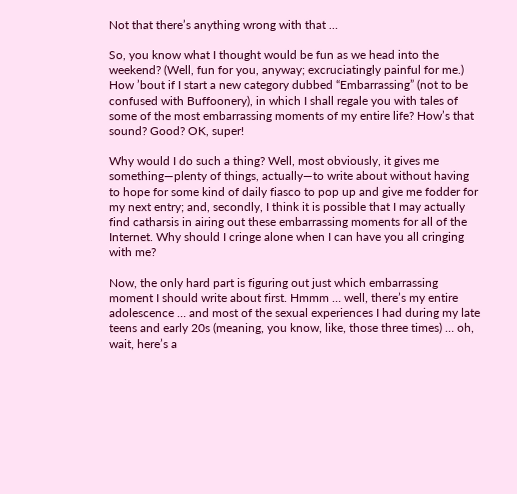Not that there’s anything wrong with that …

So, you know what I thought would be fun as we head into the weekend? (Well, fun for you, anyway; excruciatingly painful for me.) How ’bout if I start a new category dubbed “Embarrassing” (not to be confused with Buffoonery), in which I shall regale you with tales of some of the most embarrassing moments of my entire life? How’s that sound? Good? OK, super!

Why would I do such a thing? Well, most obviously, it gives me something—plenty of things, actually—to write about without having to hope for some kind of daily fiasco to pop up and give me fodder for my next entry; and, secondly, I think it is possible that I may actually find catharsis in airing out these embarrassing moments for all of the Internet. Why should I cringe alone when I can have you all cringing with me?

Now, the only hard part is figuring out just which embarrassing moment I should write about first. Hmmm … well, there’s my entire adolescence … and most of the sexual experiences I had during my late teens and early 20s (meaning, you know, like, those three times) … oh, wait, here’s a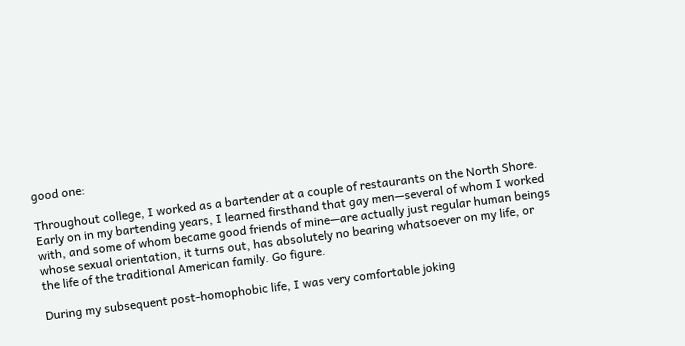good one:

Throughout college, I worked as a bartender at a couple of restaurants on the North Shore. Early on in my bartending years, I learned firsthand that gay men—several of whom I worked with, and some of whom became good friends of mine—are actually just regular human beings whose sexual orientation, it turns out, has absolutely no bearing whatsoever on my life, or the life of the traditional American family. Go figure.

During my subsequent post-homophobic life, I was very comfortable joking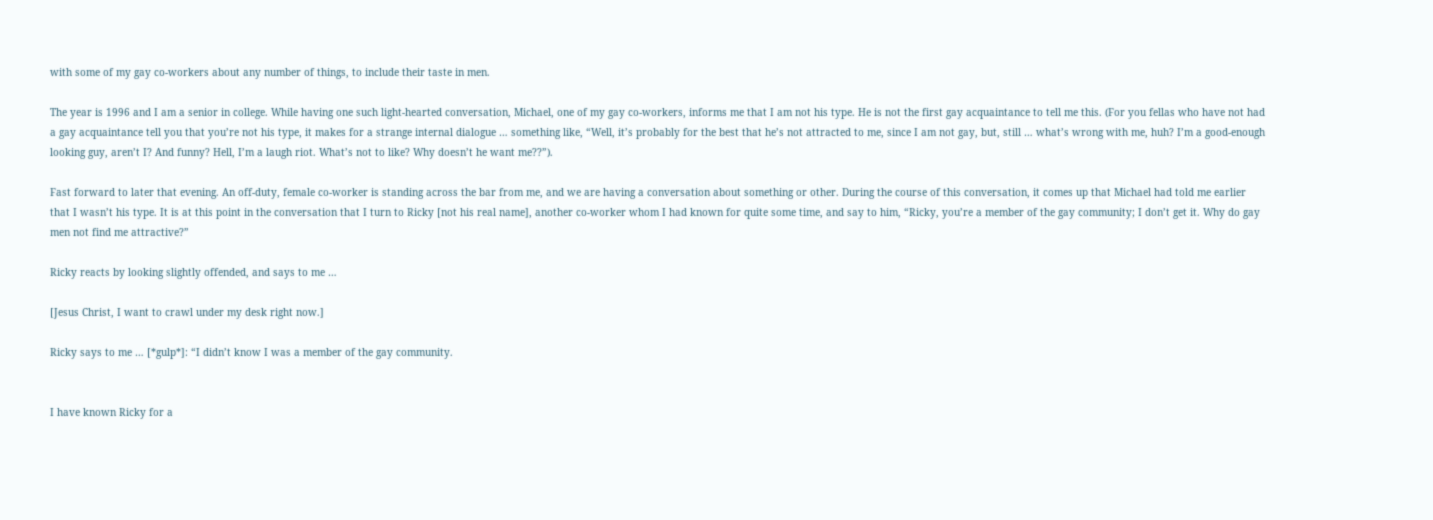with some of my gay co-workers about any number of things, to include their taste in men.

The year is 1996 and I am a senior in college. While having one such light-hearted conversation, Michael, one of my gay co-workers, informs me that I am not his type. He is not the first gay acquaintance to tell me this. (For you fellas who have not had a gay acquaintance tell you that you’re not his type, it makes for a strange internal dialogue … something like, “Well, it’s probably for the best that he’s not attracted to me, since I am not gay, but, still … what’s wrong with me, huh? I’m a good-enough looking guy, aren’t I? And funny? Hell, I’m a laugh riot. What’s not to like? Why doesn’t he want me??”).

Fast forward to later that evening. An off-duty, female co-worker is standing across the bar from me, and we are having a conversation about something or other. During the course of this conversation, it comes up that Michael had told me earlier that I wasn’t his type. It is at this point in the conversation that I turn to Ricky [not his real name], another co-worker whom I had known for quite some time, and say to him, “Ricky, you’re a member of the gay community; I don’t get it. Why do gay men not find me attractive?”

Ricky reacts by looking slightly offended, and says to me …

[Jesus Christ, I want to crawl under my desk right now.]

Ricky says to me … [*gulp*]: “I didn’t know I was a member of the gay community.


I have known Ricky for a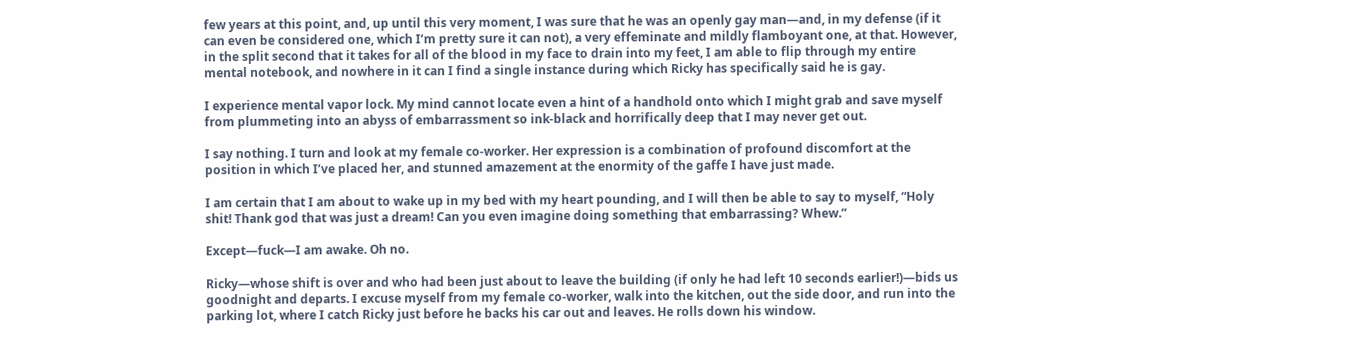few years at this point, and, up until this very moment, I was sure that he was an openly gay man—and, in my defense (if it can even be considered one, which I’m pretty sure it can not), a very effeminate and mildly flamboyant one, at that. However, in the split second that it takes for all of the blood in my face to drain into my feet, I am able to flip through my entire mental notebook, and nowhere in it can I find a single instance during which Ricky has specifically said he is gay.

I experience mental vapor lock. My mind cannot locate even a hint of a handhold onto which I might grab and save myself from plummeting into an abyss of embarrassment so ink-black and horrifically deep that I may never get out.

I say nothing. I turn and look at my female co-worker. Her expression is a combination of profound discomfort at the position in which I’ve placed her, and stunned amazement at the enormity of the gaffe I have just made.

I am certain that I am about to wake up in my bed with my heart pounding, and I will then be able to say to myself, “Holy shit! Thank god that was just a dream! Can you even imagine doing something that embarrassing? Whew.”

Except—fuck—I am awake. Oh no.

Ricky—whose shift is over and who had been just about to leave the building (if only he had left 10 seconds earlier!)—bids us goodnight and departs. I excuse myself from my female co-worker, walk into the kitchen, out the side door, and run into the parking lot, where I catch Ricky just before he backs his car out and leaves. He rolls down his window.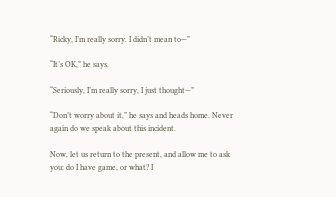“Ricky, I’m really sorry. I didn’t mean to—”

“It’s OK,” he says.

“Seriously, I’m really sorry, I just thought—”

“Don’t worry about it,” he says and heads home. Never again do we speak about this incident.

Now, let us return to the present, and allow me to ask you: do I have game, or what? I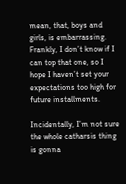mean, that, boys and girls, is embarrassing. Frankly, I don’t know if I can top that one, so I hope I haven’t set your expectations too high for future installments.

Incidentally, I’m not sure the whole catharsis thing is gonna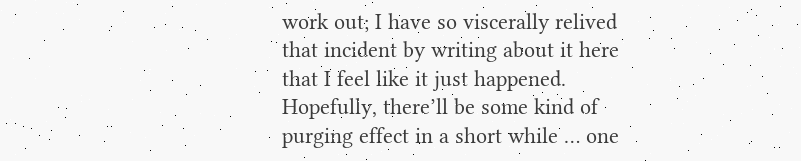work out; I have so viscerally relived that incident by writing about it here that I feel like it just happened. Hopefully, there’ll be some kind of purging effect in a short while … one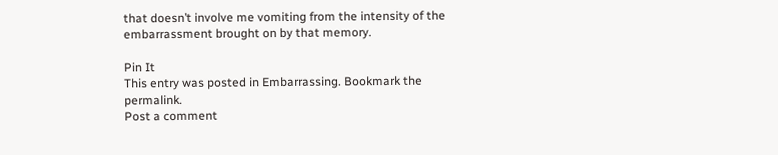that doesn’t involve me vomiting from the intensity of the embarrassment brought on by that memory.

Pin It
This entry was posted in Embarrassing. Bookmark the permalink.
Post a comment